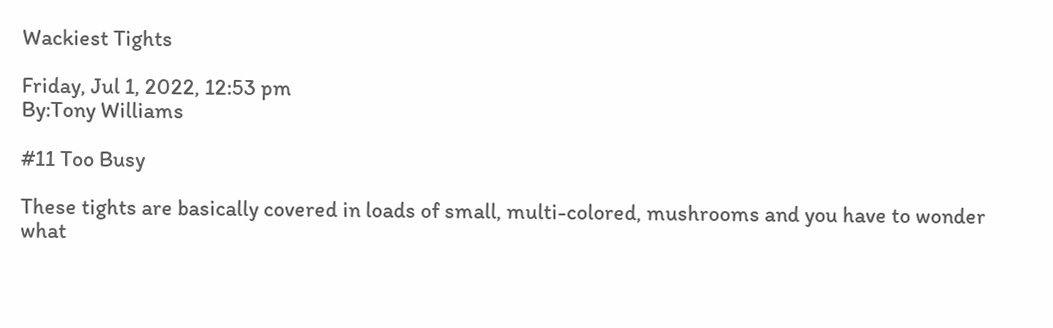Wackiest Tights

Friday, Jul 1, 2022, 12:53 pm
By:Tony Williams

#11 Too Busy

These tights are basically covered in loads of small, multi-colored, mushrooms and you have to wonder what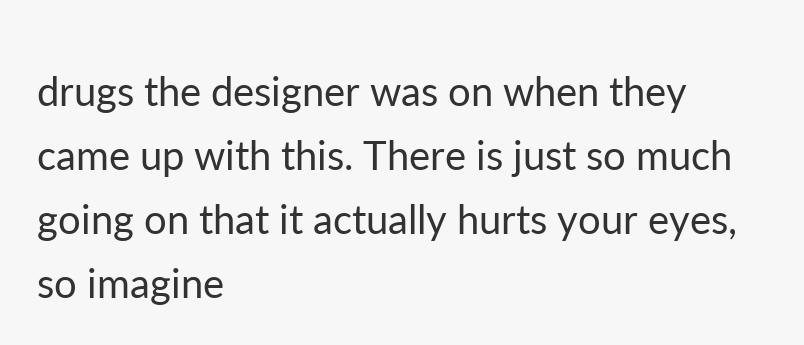drugs the designer was on when they came up with this. There is just so much going on that it actually hurts your eyes, so imagine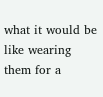what it would be like wearing them for a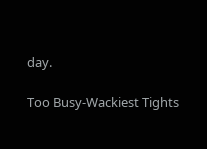day.

Too Busy-Wackiest Tights